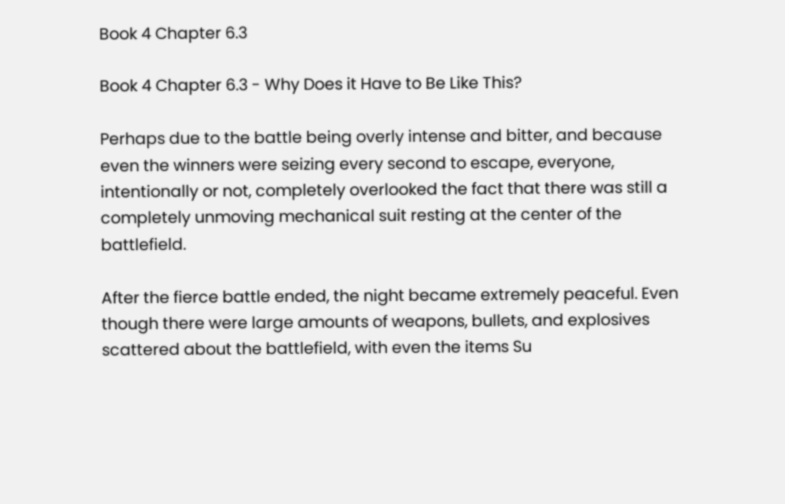Book 4 Chapter 6.3

Book 4 Chapter 6.3 - Why Does it Have to Be Like This?

Perhaps due to the battle being overly intense and bitter, and because even the winners were seizing every second to escape, everyone, intentionally or not, completely overlooked the fact that there was still a completely unmoving mechanical suit resting at the center of the battlefield.

After the fierce battle ended, the night became extremely peaceful. Even though there were large amounts of weapons, bullets, and explosives scattered about the battlefield, with even the items Su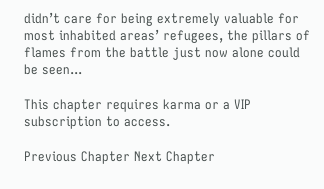didn’t care for being extremely valuable for most inhabited areas’ refugees, the pillars of flames from the battle just now alone could be seen...

This chapter requires karma or a VIP subscription to access.

Previous Chapter Next Chapter